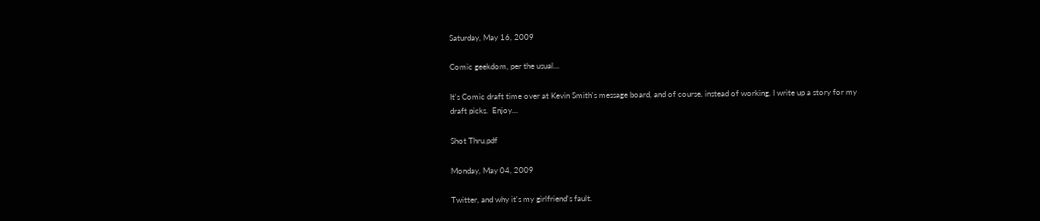Saturday, May 16, 2009

Comic geekdom, per the usual...

It's Comic draft time over at Kevin Smith's message board, and of course, instead of working, I write up a story for my draft picks.  Enjoy...

Shot Thru.pdf

Monday, May 04, 2009

Twitter, and why it's my girlfriend's fault.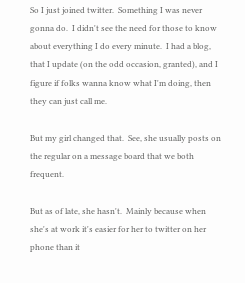So I just joined twitter.  Something I was never gonna do.  I didn't see the need for those to know about everything I do every minute.  I had a blog, that I update (on the odd occasion, granted), and I figure if folks wanna know what I'm doing, then they can just call me.

But my girl changed that.  See, she usually posts on the regular on a message board that we both frequent.

But as of late, she hasn't.  Mainly because when she's at work it's easier for her to twitter on her phone than it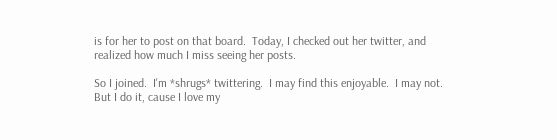is for her to post on that board.  Today, I checked out her twitter, and realized how much I miss seeing her posts.

So I joined.  I'm *shrugs* twittering.  I may find this enjoyable.  I may not.  But I do it, cause I love my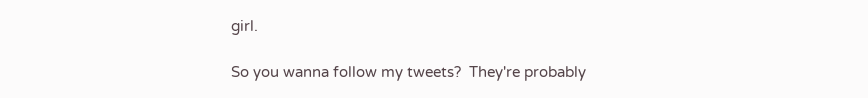girl.

So you wanna follow my tweets?  They're probably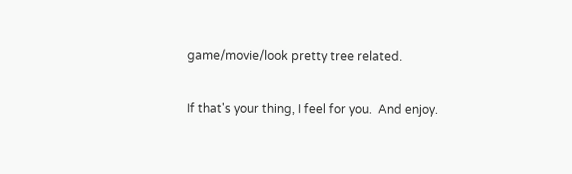game/movie/look pretty tree related.

If that's your thing, I feel for you.  And enjoy.